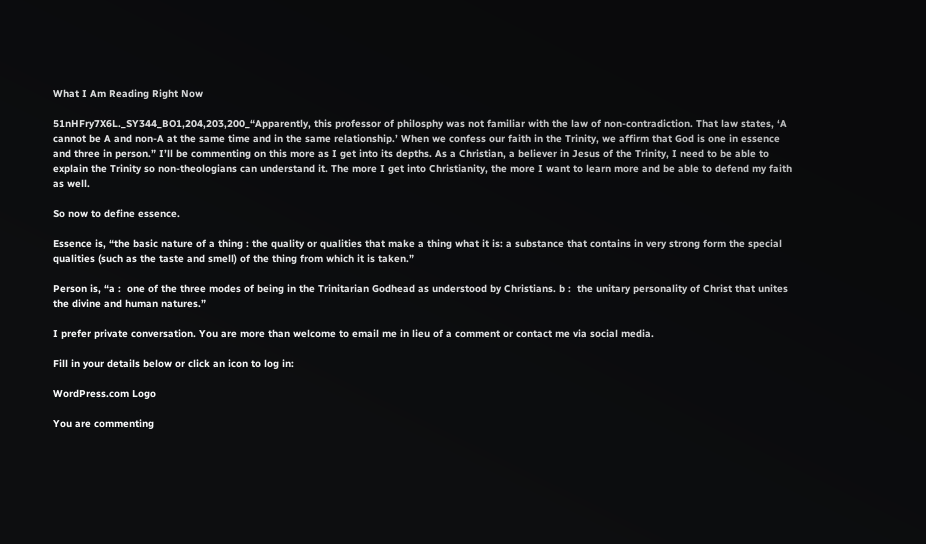What I Am Reading Right Now

51nHFry7X6L._SY344_BO1,204,203,200_“Apparently, this professor of philosphy was not familiar with the law of non-contradiction. That law states, ‘A cannot be A and non-A at the same time and in the same relationship.’ When we confess our faith in the Trinity, we affirm that God is one in essence and three in person.” I’ll be commenting on this more as I get into its depths. As a Christian, a believer in Jesus of the Trinity, I need to be able to explain the Trinity so non-theologians can understand it. The more I get into Christianity, the more I want to learn more and be able to defend my faith as well.

So now to define essence.

Essence is, “the basic nature of a thing : the quality or qualities that make a thing what it is: a substance that contains in very strong form the special qualities (such as the taste and smell) of the thing from which it is taken.”

Person is, “a :  one of the three modes of being in the Trinitarian Godhead as understood by Christians. b :  the unitary personality of Christ that unites the divine and human natures.”

I prefer private conversation. You are more than welcome to email me in lieu of a comment or contact me via social media.

Fill in your details below or click an icon to log in:

WordPress.com Logo

You are commenting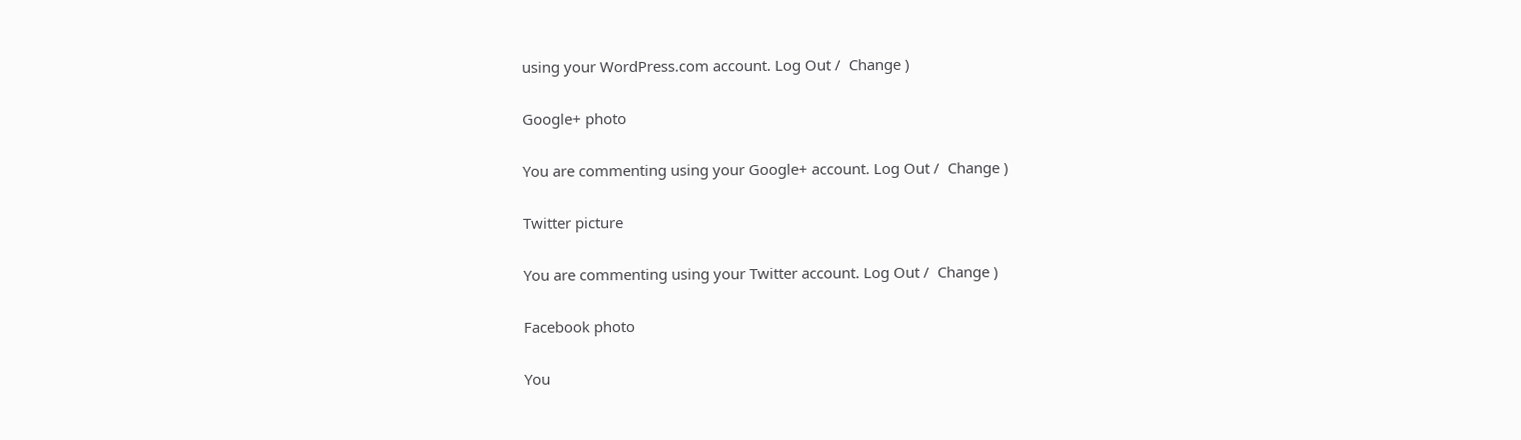using your WordPress.com account. Log Out /  Change )

Google+ photo

You are commenting using your Google+ account. Log Out /  Change )

Twitter picture

You are commenting using your Twitter account. Log Out /  Change )

Facebook photo

You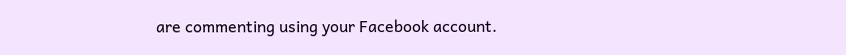are commenting using your Facebook account.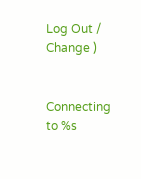Log Out /  Change )


Connecting to %s